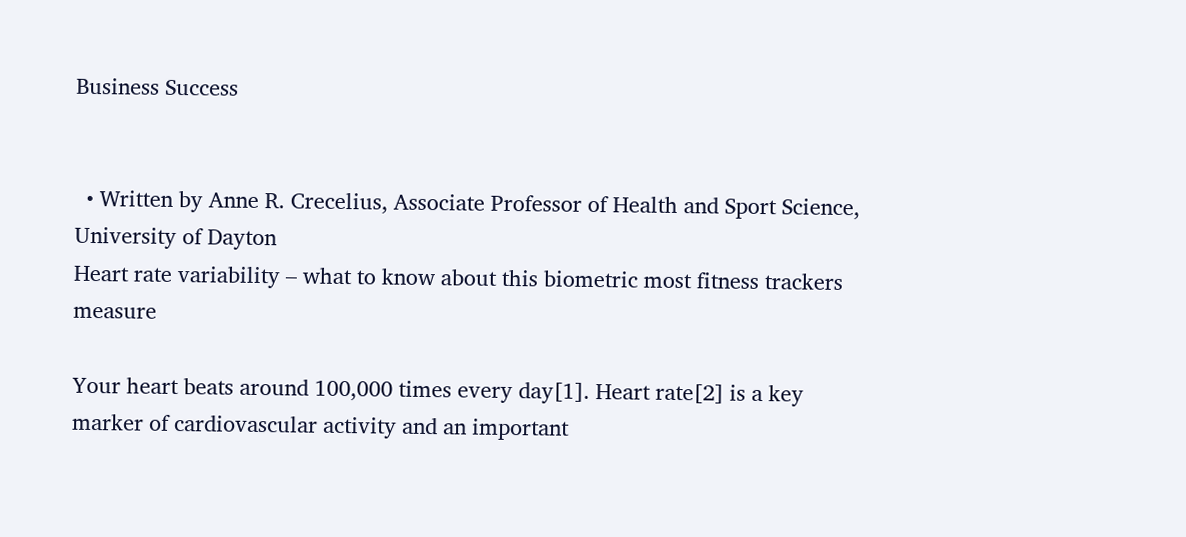Business Success


  • Written by Anne R. Crecelius, Associate Professor of Health and Sport Science, University of Dayton
Heart rate variability – what to know about this biometric most fitness trackers measure

Your heart beats around 100,000 times every day[1]. Heart rate[2] is a key marker of cardiovascular activity and an important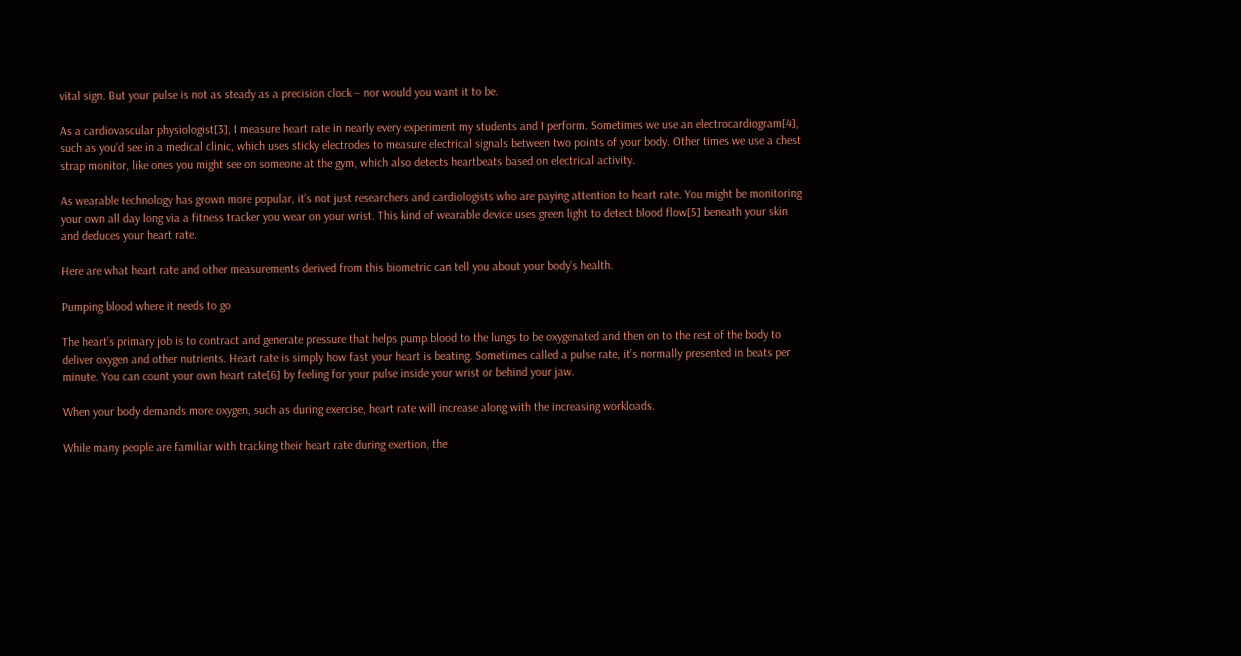vital sign. But your pulse is not as steady as a precision clock – nor would you want it to be.

As a cardiovascular physiologist[3], I measure heart rate in nearly every experiment my students and I perform. Sometimes we use an electrocardiogram[4], such as you’d see in a medical clinic, which uses sticky electrodes to measure electrical signals between two points of your body. Other times we use a chest strap monitor, like ones you might see on someone at the gym, which also detects heartbeats based on electrical activity.

As wearable technology has grown more popular, it’s not just researchers and cardiologists who are paying attention to heart rate. You might be monitoring your own all day long via a fitness tracker you wear on your wrist. This kind of wearable device uses green light to detect blood flow[5] beneath your skin and deduces your heart rate.

Here are what heart rate and other measurements derived from this biometric can tell you about your body’s health.

Pumping blood where it needs to go

The heart’s primary job is to contract and generate pressure that helps pump blood to the lungs to be oxygenated and then on to the rest of the body to deliver oxygen and other nutrients. Heart rate is simply how fast your heart is beating. Sometimes called a pulse rate, it’s normally presented in beats per minute. You can count your own heart rate[6] by feeling for your pulse inside your wrist or behind your jaw.

When your body demands more oxygen, such as during exercise, heart rate will increase along with the increasing workloads.

While many people are familiar with tracking their heart rate during exertion, the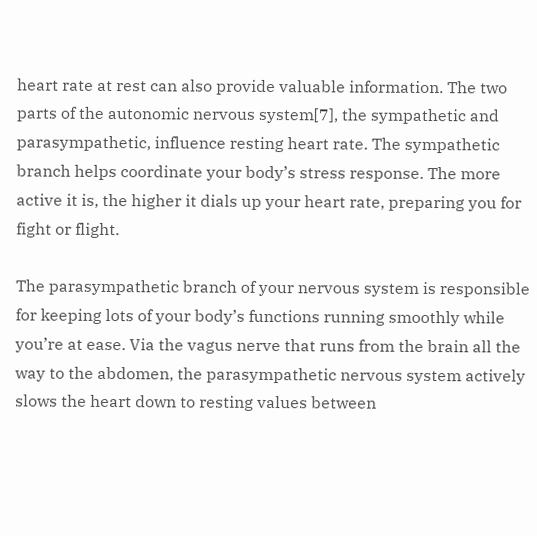heart rate at rest can also provide valuable information. The two parts of the autonomic nervous system[7], the sympathetic and parasympathetic, influence resting heart rate. The sympathetic branch helps coordinate your body’s stress response. The more active it is, the higher it dials up your heart rate, preparing you for fight or flight.

The parasympathetic branch of your nervous system is responsible for keeping lots of your body’s functions running smoothly while you’re at ease. Via the vagus nerve that runs from the brain all the way to the abdomen, the parasympathetic nervous system actively slows the heart down to resting values between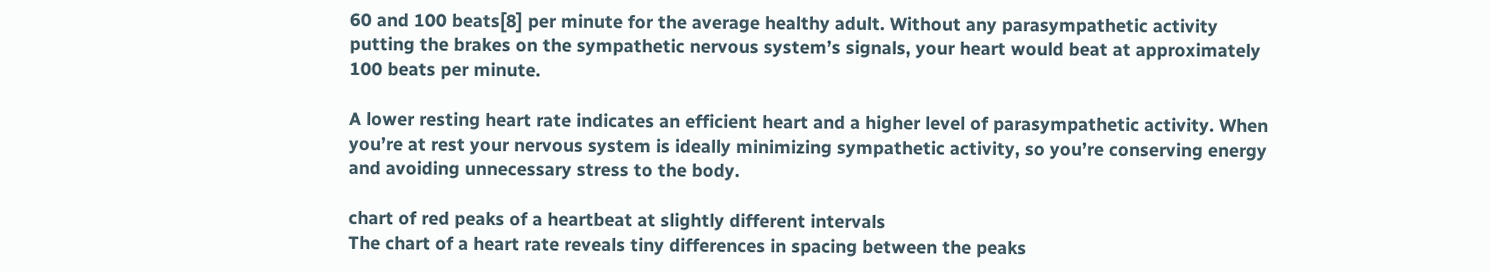60 and 100 beats[8] per minute for the average healthy adult. Without any parasympathetic activity putting the brakes on the sympathetic nervous system’s signals, your heart would beat at approximately 100 beats per minute.

A lower resting heart rate indicates an efficient heart and a higher level of parasympathetic activity. When you’re at rest your nervous system is ideally minimizing sympathetic activity, so you’re conserving energy and avoiding unnecessary stress to the body.

chart of red peaks of a heartbeat at slightly different intervals
The chart of a heart rate reveals tiny differences in spacing between the peaks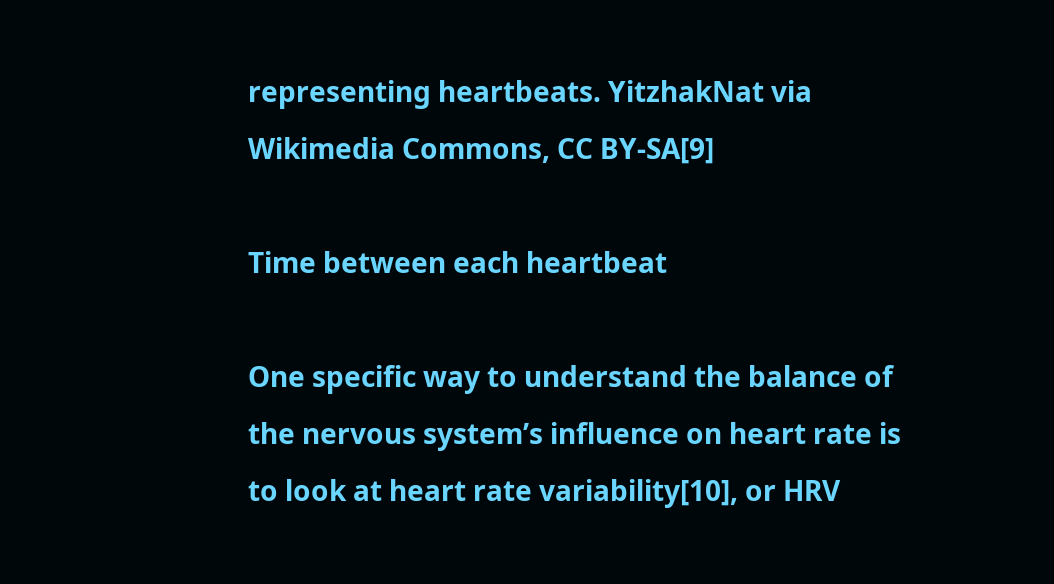representing heartbeats. YitzhakNat via Wikimedia Commons, CC BY-SA[9]

Time between each heartbeat

One specific way to understand the balance of the nervous system’s influence on heart rate is to look at heart rate variability[10], or HRV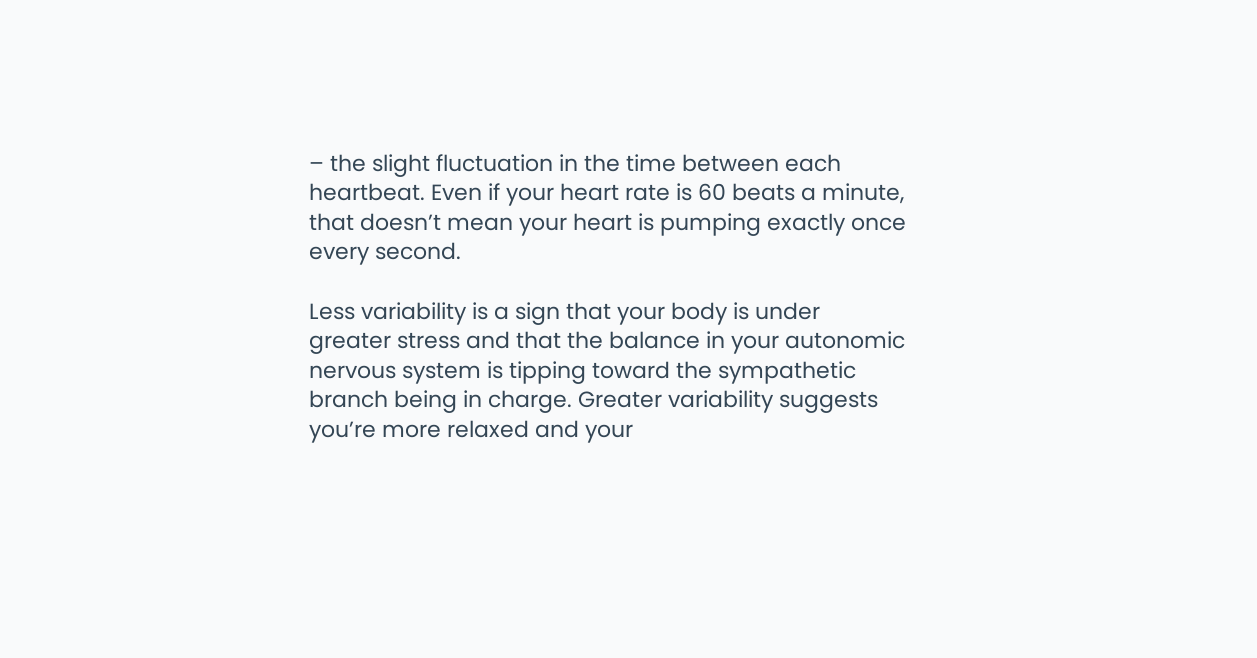– the slight fluctuation in the time between each heartbeat. Even if your heart rate is 60 beats a minute, that doesn’t mean your heart is pumping exactly once every second.

Less variability is a sign that your body is under greater stress and that the balance in your autonomic nervous system is tipping toward the sympathetic branch being in charge. Greater variability suggests you’re more relaxed and your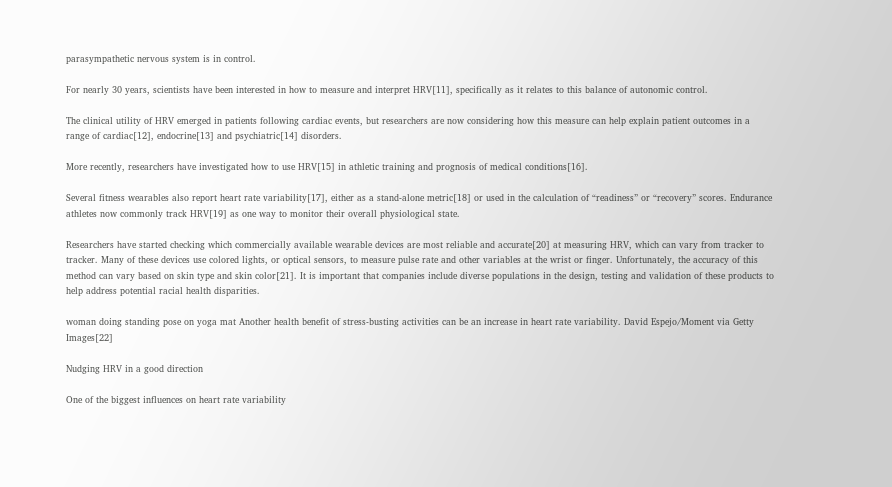parasympathetic nervous system is in control.

For nearly 30 years, scientists have been interested in how to measure and interpret HRV[11], specifically as it relates to this balance of autonomic control.

The clinical utility of HRV emerged in patients following cardiac events, but researchers are now considering how this measure can help explain patient outcomes in a range of cardiac[12], endocrine[13] and psychiatric[14] disorders.

More recently, researchers have investigated how to use HRV[15] in athletic training and prognosis of medical conditions[16].

Several fitness wearables also report heart rate variability[17], either as a stand-alone metric[18] or used in the calculation of “readiness” or “recovery” scores. Endurance athletes now commonly track HRV[19] as one way to monitor their overall physiological state.

Researchers have started checking which commercially available wearable devices are most reliable and accurate[20] at measuring HRV, which can vary from tracker to tracker. Many of these devices use colored lights, or optical sensors, to measure pulse rate and other variables at the wrist or finger. Unfortunately, the accuracy of this method can vary based on skin type and skin color[21]. It is important that companies include diverse populations in the design, testing and validation of these products to help address potential racial health disparities.

woman doing standing pose on yoga mat Another health benefit of stress-busting activities can be an increase in heart rate variability. David Espejo/Moment via Getty Images[22]

Nudging HRV in a good direction

One of the biggest influences on heart rate variability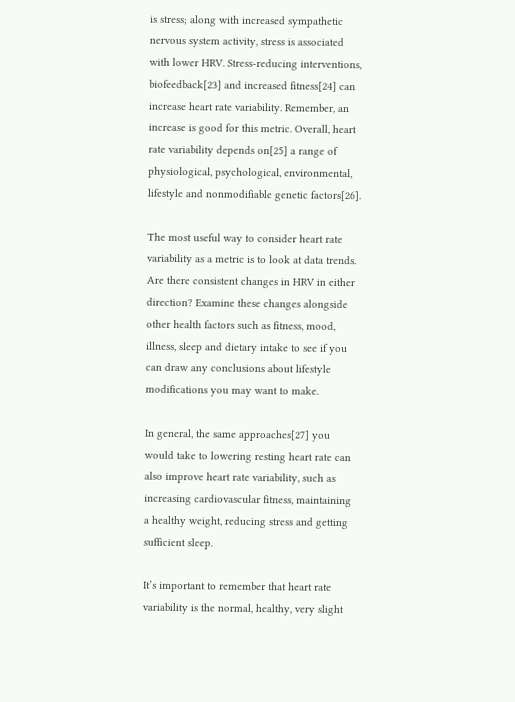is stress; along with increased sympathetic nervous system activity, stress is associated with lower HRV. Stress-reducing interventions, biofeedback[23] and increased fitness[24] can increase heart rate variability. Remember, an increase is good for this metric. Overall, heart rate variability depends on[25] a range of physiological, psychological, environmental, lifestyle and nonmodifiable genetic factors[26].

The most useful way to consider heart rate variability as a metric is to look at data trends. Are there consistent changes in HRV in either direction? Examine these changes alongside other health factors such as fitness, mood, illness, sleep and dietary intake to see if you can draw any conclusions about lifestyle modifications you may want to make.

In general, the same approaches[27] you would take to lowering resting heart rate can also improve heart rate variability, such as increasing cardiovascular fitness, maintaining a healthy weight, reducing stress and getting sufficient sleep.

It’s important to remember that heart rate variability is the normal, healthy, very slight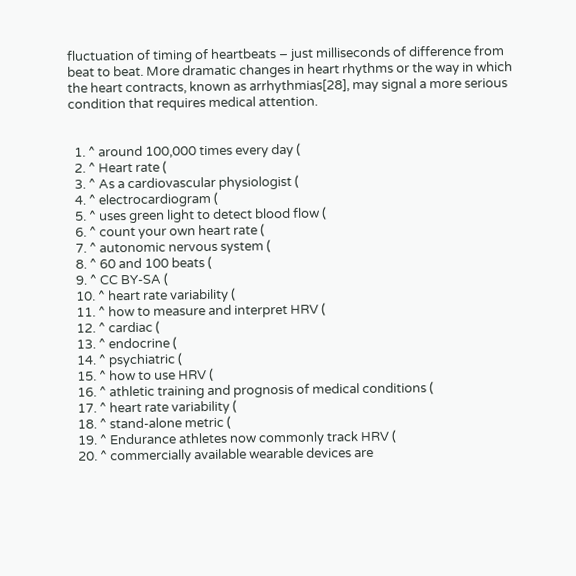fluctuation of timing of heartbeats – just milliseconds of difference from beat to beat. More dramatic changes in heart rhythms or the way in which the heart contracts, known as arrhythmias[28], may signal a more serious condition that requires medical attention.


  1. ^ around 100,000 times every day (
  2. ^ Heart rate (
  3. ^ As a cardiovascular physiologist (
  4. ^ electrocardiogram (
  5. ^ uses green light to detect blood flow (
  6. ^ count your own heart rate (
  7. ^ autonomic nervous system (
  8. ^ 60 and 100 beats (
  9. ^ CC BY-SA (
  10. ^ heart rate variability (
  11. ^ how to measure and interpret HRV (
  12. ^ cardiac (
  13. ^ endocrine (
  14. ^ psychiatric (
  15. ^ how to use HRV (
  16. ^ athletic training and prognosis of medical conditions (
  17. ^ heart rate variability (
  18. ^ stand-alone metric (
  19. ^ Endurance athletes now commonly track HRV (
  20. ^ commercially available wearable devices are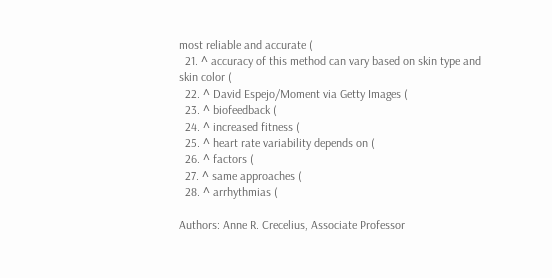most reliable and accurate (
  21. ^ accuracy of this method can vary based on skin type and skin color (
  22. ^ David Espejo/Moment via Getty Images (
  23. ^ biofeedback (
  24. ^ increased fitness (
  25. ^ heart rate variability depends on (
  26. ^ factors (
  27. ^ same approaches (
  28. ^ arrhythmias (

Authors: Anne R. Crecelius, Associate Professor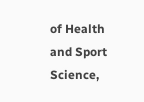of Health and Sport Science,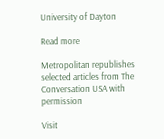University of Dayton

Read more

Metropolitan republishes selected articles from The Conversation USA with permission

Visit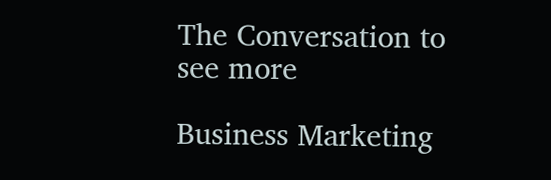The Conversation to see more

Business Marketing